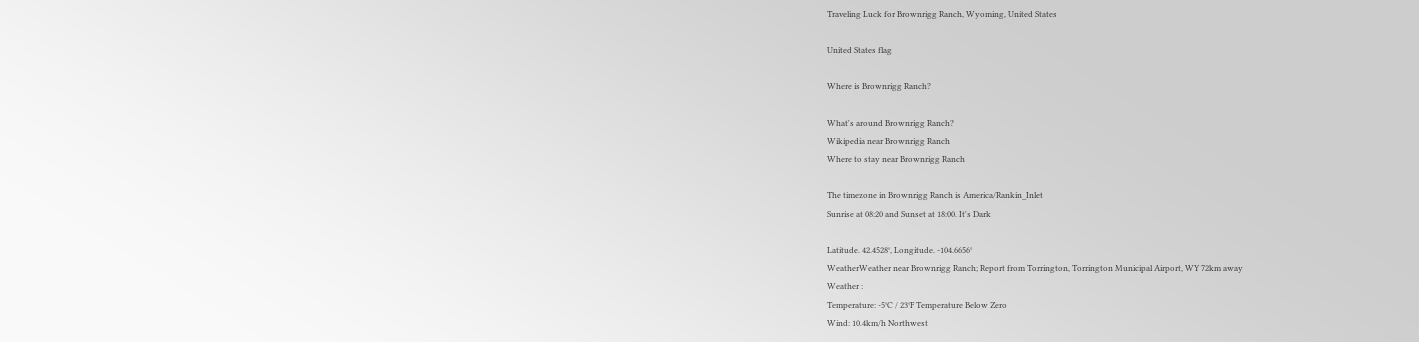Traveling Luck for Brownrigg Ranch, Wyoming, United States

United States flag

Where is Brownrigg Ranch?

What's around Brownrigg Ranch?
Wikipedia near Brownrigg Ranch
Where to stay near Brownrigg Ranch

The timezone in Brownrigg Ranch is America/Rankin_Inlet
Sunrise at 08:20 and Sunset at 18:00. It's Dark

Latitude. 42.4528°, Longitude. -104.6656°
WeatherWeather near Brownrigg Ranch; Report from Torrington, Torrington Municipal Airport, WY 72km away
Weather :
Temperature: -5°C / 23°F Temperature Below Zero
Wind: 10.4km/h Northwest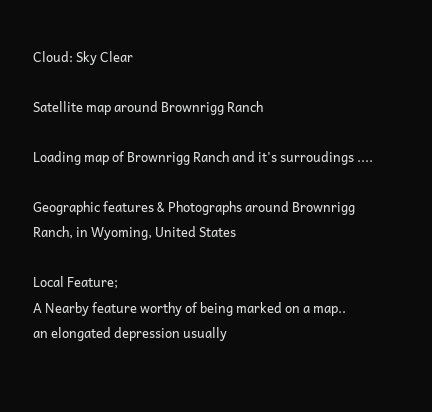Cloud: Sky Clear

Satellite map around Brownrigg Ranch

Loading map of Brownrigg Ranch and it's surroudings ....

Geographic features & Photographs around Brownrigg Ranch, in Wyoming, United States

Local Feature;
A Nearby feature worthy of being marked on a map..
an elongated depression usually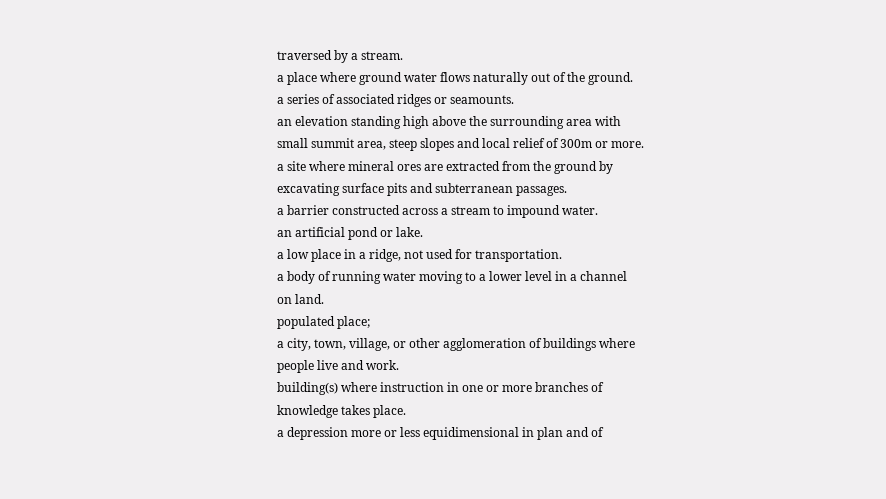traversed by a stream.
a place where ground water flows naturally out of the ground.
a series of associated ridges or seamounts.
an elevation standing high above the surrounding area with small summit area, steep slopes and local relief of 300m or more.
a site where mineral ores are extracted from the ground by excavating surface pits and subterranean passages.
a barrier constructed across a stream to impound water.
an artificial pond or lake.
a low place in a ridge, not used for transportation.
a body of running water moving to a lower level in a channel on land.
populated place;
a city, town, village, or other agglomeration of buildings where people live and work.
building(s) where instruction in one or more branches of knowledge takes place.
a depression more or less equidimensional in plan and of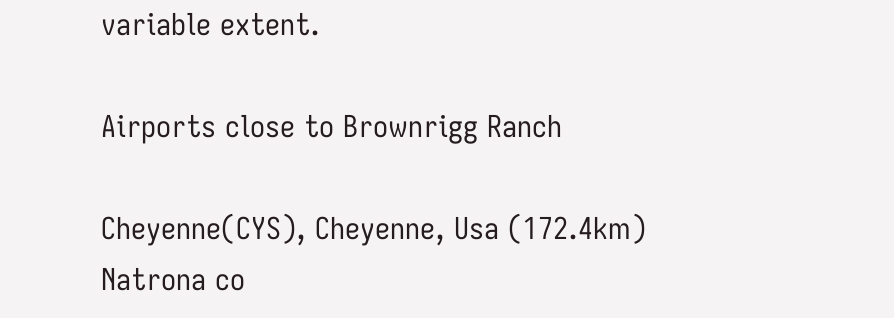variable extent.

Airports close to Brownrigg Ranch

Cheyenne(CYS), Cheyenne, Usa (172.4km)
Natrona co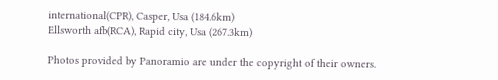international(CPR), Casper, Usa (184.6km)
Ellsworth afb(RCA), Rapid city, Usa (267.3km)

Photos provided by Panoramio are under the copyright of their owners.